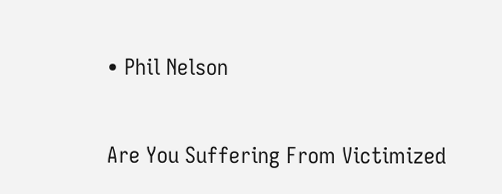• Phil Nelson

Are You Suffering From Victimized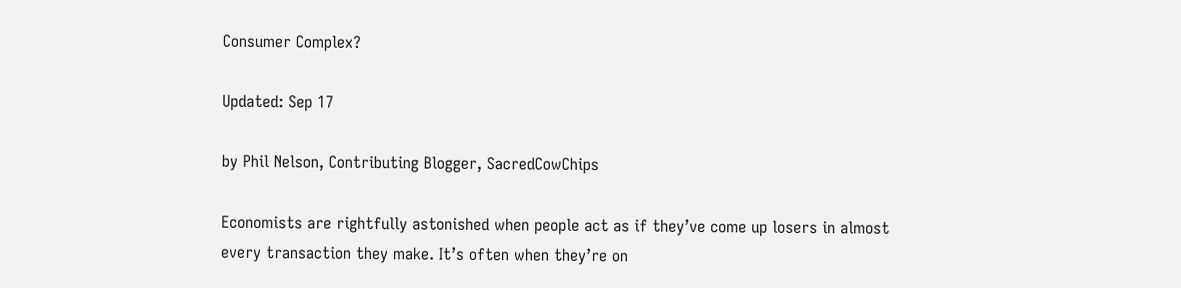Consumer Complex?

Updated: Sep 17

by Phil Nelson, Contributing Blogger, SacredCowChips

Economists are rightfully astonished when people act as if they’ve come up losers in almost every transaction they make. It’s often when they’re on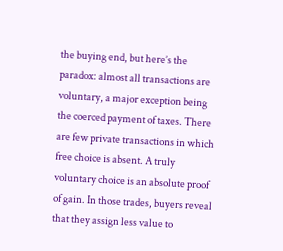the buying end, but here’s the paradox: almost all transactions are voluntary, a major exception being the coerced payment of taxes. There are few private transactions in which free choice is absent. A truly voluntary choice is an absolute proof of gain. In those trades, buyers reveal that they assign less value to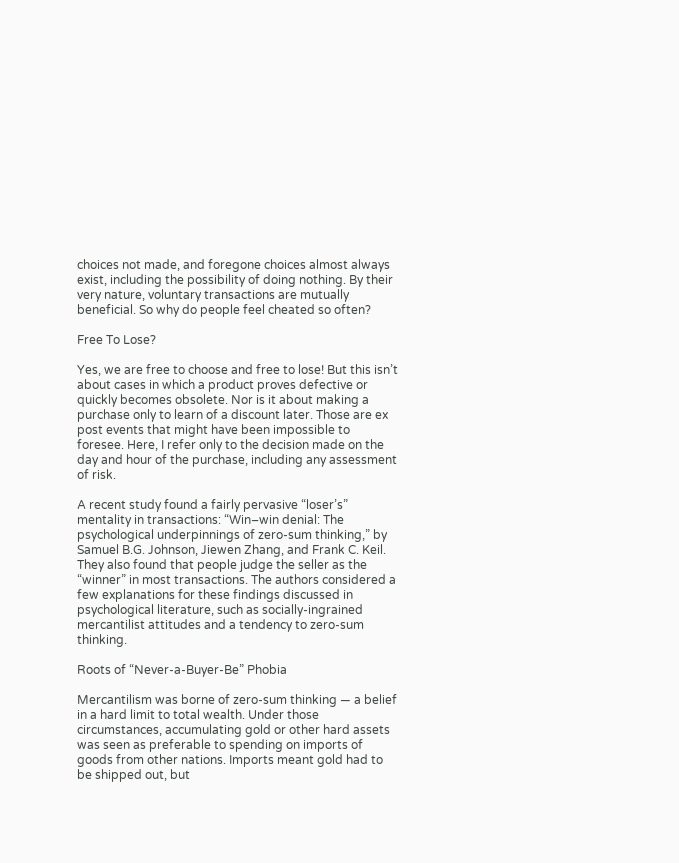choices not made, and foregone choices almost always exist, including the possibility of doing nothing. By their very nature, voluntary transactions are mutually beneficial. So why do people feel cheated so often?

Free To Lose?

Yes, we are free to choose and free to lose! But this isn’t about cases in which a product proves defective or quickly becomes obsolete. Nor is it about making a purchase only to learn of a discount later. Those are ex post events that might have been impossible to foresee. Here, I refer only to the decision made on the day and hour of the purchase, including any assessment of risk.

A recent study found a fairly pervasive “loser’s” mentality in transactions: “Win–win denial: The psychological underpinnings of zero-sum thinking,” by Samuel B.G. Johnson, Jiewen Zhang, and Frank C. Keil. They also found that people judge the seller as the “winner” in most transactions. The authors considered a few explanations for these findings discussed in psychological literature, such as socially-ingrained mercantilist attitudes and a tendency to zero-sum thinking.

Roots of “Never-a-Buyer-Be” Phobia

Mercantilism was borne of zero-sum thinking — a belief in a hard limit to total wealth. Under those circumstances, accumulating gold or other hard assets was seen as preferable to spending on imports of goods from other nations. Imports meant gold had to be shipped out, but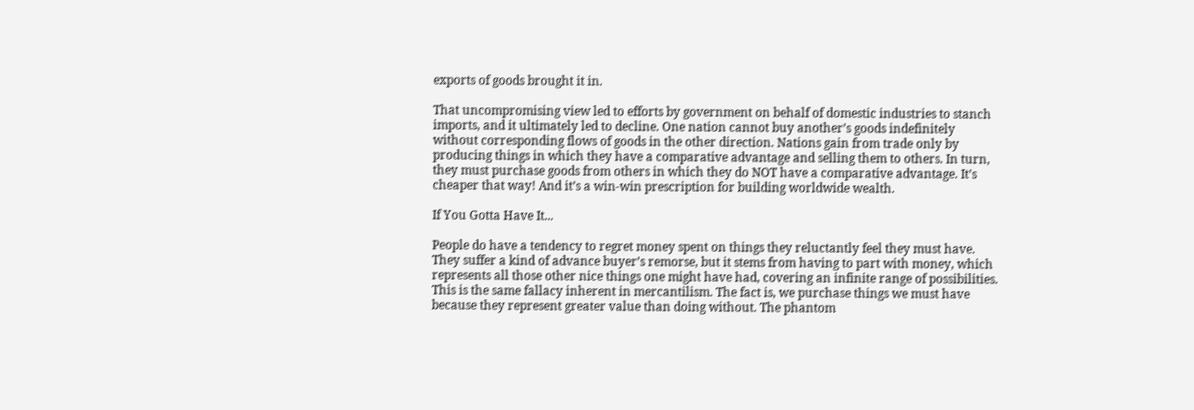exports of goods brought it in.

That uncompromising view led to efforts by government on behalf of domestic industries to stanch imports, and it ultimately led to decline. One nation cannot buy another’s goods indefinitely without corresponding flows of goods in the other direction. Nations gain from trade only by producing things in which they have a comparative advantage and selling them to others. In turn, they must purchase goods from others in which they do NOT have a comparative advantage. It’s cheaper that way! And it’s a win-win prescription for building worldwide wealth.

If You Gotta Have It...

People do have a tendency to regret money spent on things they reluctantly feel they must have. They suffer a kind of advance buyer’s remorse, but it stems from having to part with money, which represents all those other nice things one might have had, covering an infinite range of possibilities. This is the same fallacy inherent in mercantilism. The fact is, we purchase things we must have because they represent greater value than doing without. The phantom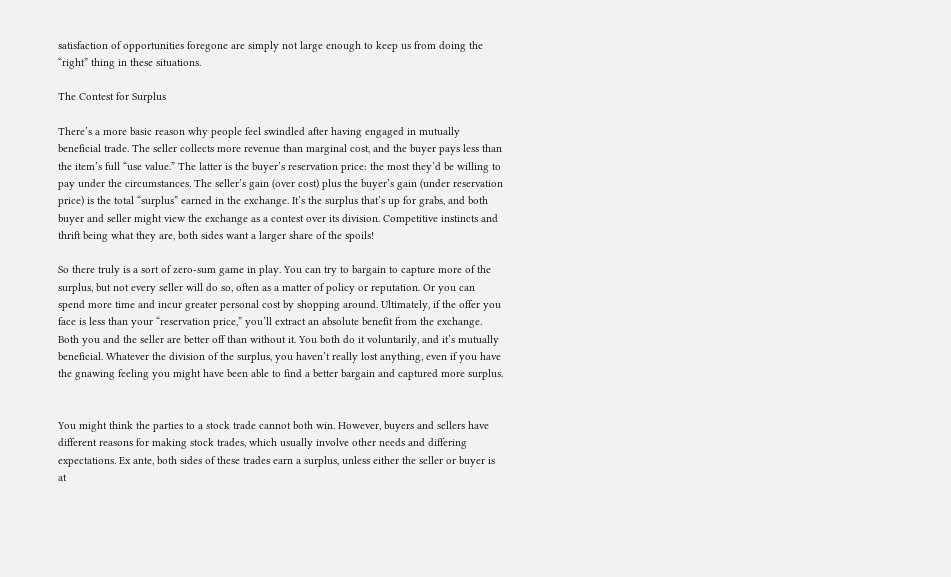satisfaction of opportunities foregone are simply not large enough to keep us from doing the “right” thing in these situations.

The Contest for Surplus

There’s a more basic reason why people feel swindled after having engaged in mutually beneficial trade. The seller collects more revenue than marginal cost, and the buyer pays less than the item’s full “use value.” The latter is the buyer’s reservation price: the most they’d be willing to pay under the circumstances. The seller’s gain (over cost) plus the buyer’s gain (under reservation price) is the total “surplus” earned in the exchange. It’s the surplus that’s up for grabs, and both buyer and seller might view the exchange as a contest over its division. Competitive instincts and thrift being what they are, both sides want a larger share of the spoils!

So there truly is a sort of zero-sum game in play. You can try to bargain to capture more of the surplus, but not every seller will do so, often as a matter of policy or reputation. Or you can spend more time and incur greater personal cost by shopping around. Ultimately, if the offer you face is less than your “reservation price,” you’ll extract an absolute benefit from the exchange. Both you and the seller are better off than without it. You both do it voluntarily, and it’s mutually beneficial. Whatever the division of the surplus, you haven’t really lost anything, even if you have the gnawing feeling you might have been able to find a better bargain and captured more surplus.


You might think the parties to a stock trade cannot both win. However, buyers and sellers have different reasons for making stock trades, which usually involve other needs and differing expectations. Ex ante, both sides of these trades earn a surplus, unless either the seller or buyer is at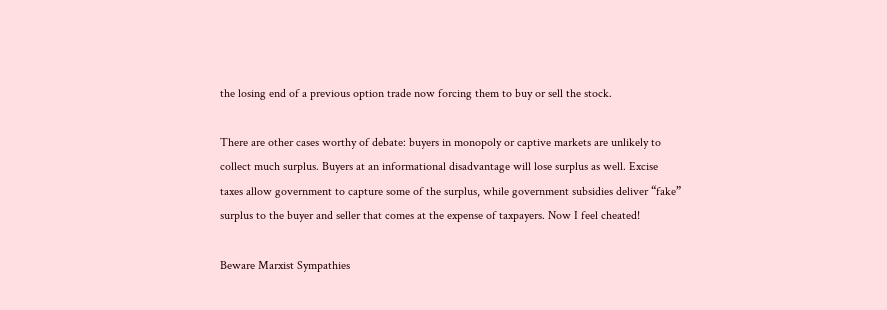the losing end of a previous option trade now forcing them to buy or sell the stock.

There are other cases worthy of debate: buyers in monopoly or captive markets are unlikely to collect much surplus. Buyers at an informational disadvantage will lose surplus as well. Excise taxes allow government to capture some of the surplus, while government subsidies deliver “fake” surplus to the buyer and seller that comes at the expense of taxpayers. Now I feel cheated!

Beware Marxist Sympathies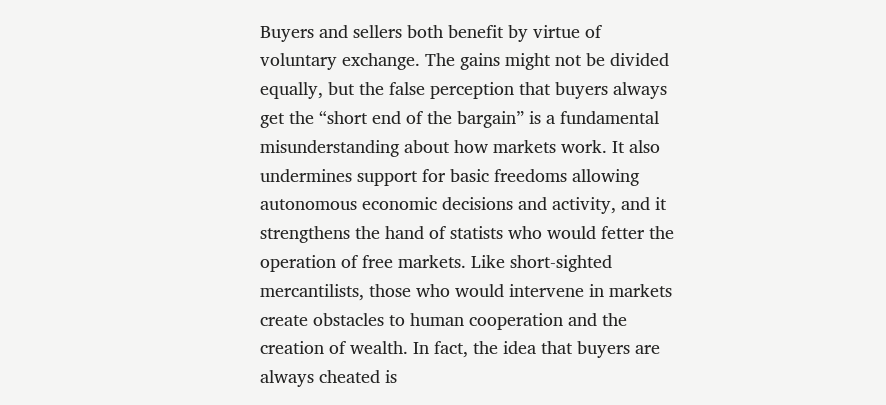Buyers and sellers both benefit by virtue of voluntary exchange. The gains might not be divided equally, but the false perception that buyers always get the “short end of the bargain” is a fundamental misunderstanding about how markets work. It also undermines support for basic freedoms allowing autonomous economic decisions and activity, and it strengthens the hand of statists who would fetter the operation of free markets. Like short-sighted mercantilists, those who would intervene in markets create obstacles to human cooperation and the creation of wealth. In fact, the idea that buyers are always cheated is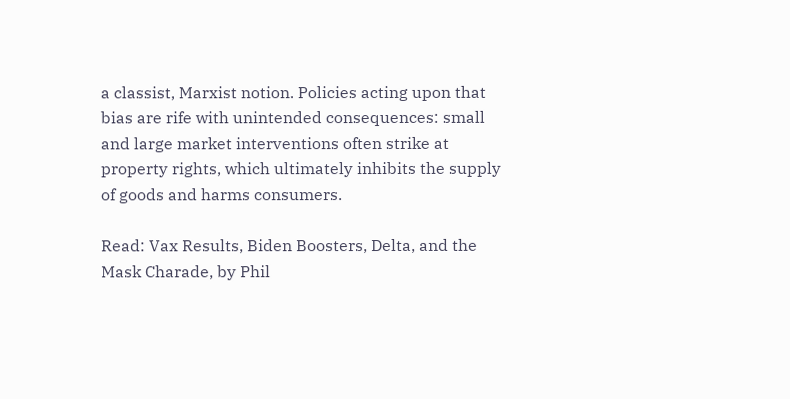a classist, Marxist notion. Policies acting upon that bias are rife with unintended consequences: small and large market interventions often strike at property rights, which ultimately inhibits the supply of goods and harms consumers.

Read: Vax Results, Biden Boosters, Delta, and the Mask Charade, by Phil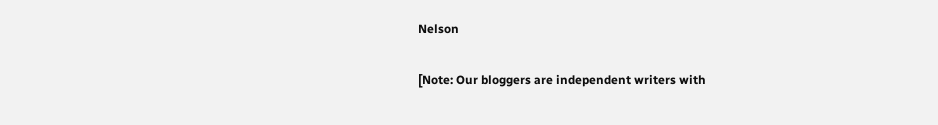Nelson

[Note: Our bloggers are independent writers with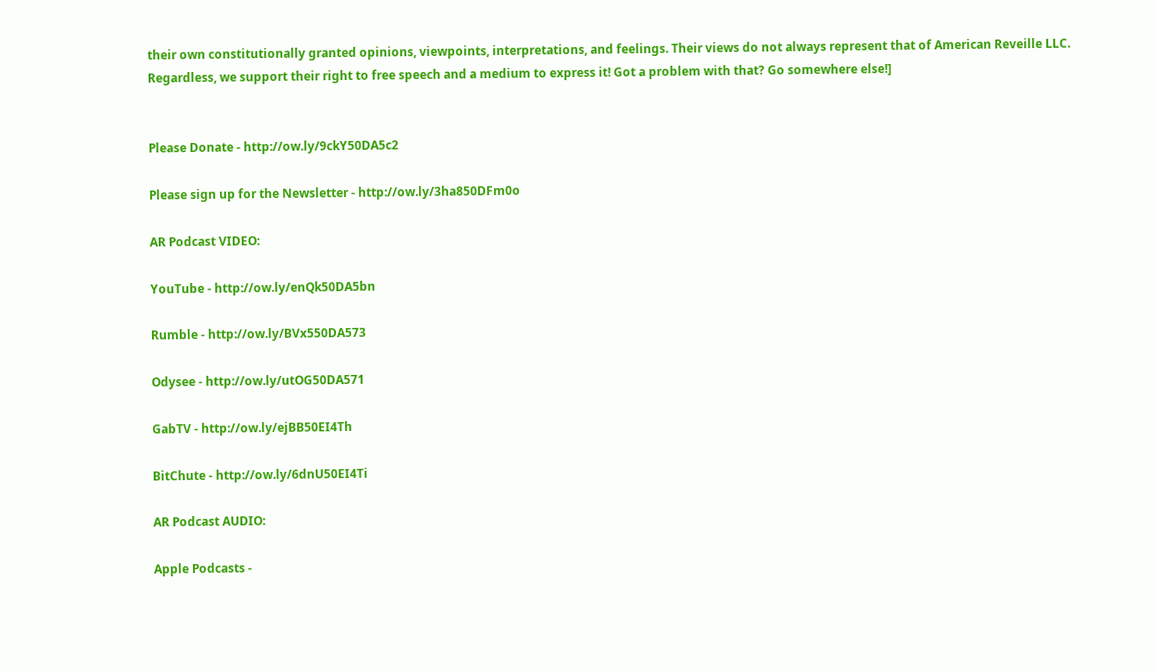their own constitutionally granted opinions, viewpoints, interpretations, and feelings. Their views do not always represent that of American Reveille LLC. Regardless, we support their right to free speech and a medium to express it! Got a problem with that? Go somewhere else!]


Please Donate - http://ow.ly/9ckY50DA5c2

Please sign up for the Newsletter - http://ow.ly/3ha850DFm0o

AR Podcast VIDEO:

YouTube - http://ow.ly/enQk50DA5bn

Rumble - http://ow.ly/BVx550DA573

Odysee - http://ow.ly/utOG50DA571

GabTV - http://ow.ly/ejBB50EI4Th

BitChute - http://ow.ly/6dnU50EI4Ti

AR Podcast AUDIO:

Apple Podcasts -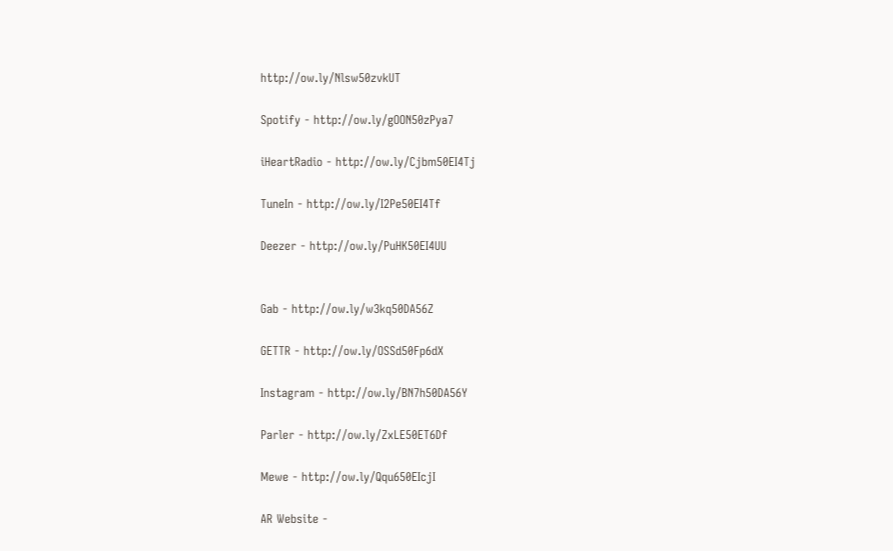http://ow.ly/Nlsw50zvkUT

Spotify - http://ow.ly/gOON50zPya7

iHeartRadio - http://ow.ly/Cjbm50EI4Tj

TuneIn - http://ow.ly/I2Pe50EI4Tf

Deezer - http://ow.ly/PuHK50EI4UU


Gab - http://ow.ly/w3kq50DA56Z

GETTR - http://ow.ly/OSSd50Fp6dX

Instagram - http://ow.ly/BN7h50DA56Y

Parler - http://ow.ly/ZxLE50ET6Df

Mewe - http://ow.ly/Qqu650EIcjI

AR Website -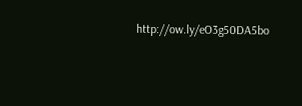http://ow.ly/eO3g50DA5bo